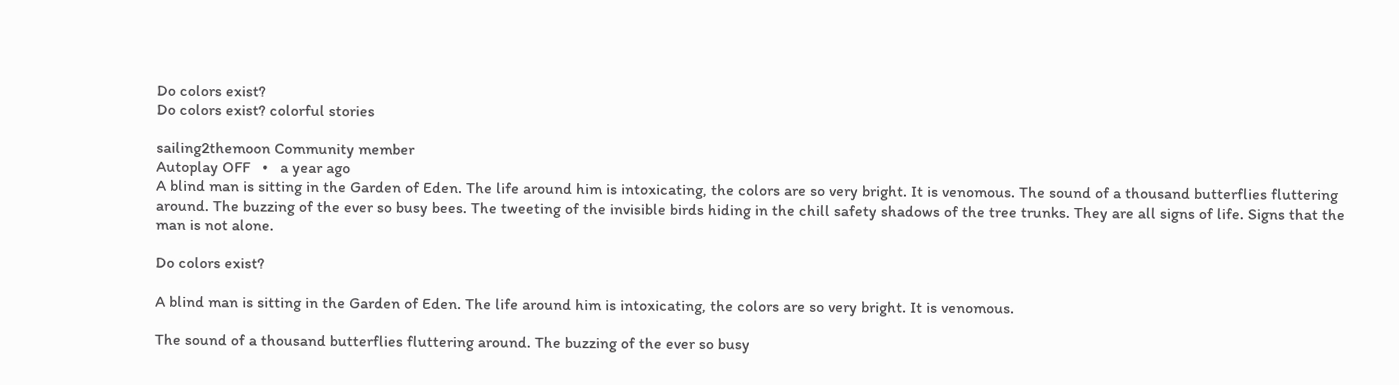Do colors exist?
Do colors exist? colorful stories

sailing2themoon Community member
Autoplay OFF   •   a year ago
A blind man is sitting in the Garden of Eden. The life around him is intoxicating, the colors are so very bright. It is venomous. The sound of a thousand butterflies fluttering around. The buzzing of the ever so busy bees. The tweeting of the invisible birds hiding in the chill safety shadows of the tree trunks. They are all signs of life. Signs that the man is not alone.

Do colors exist?

A blind man is sitting in the Garden of Eden. The life around him is intoxicating, the colors are so very bright. It is venomous.

The sound of a thousand butterflies fluttering around. The buzzing of the ever so busy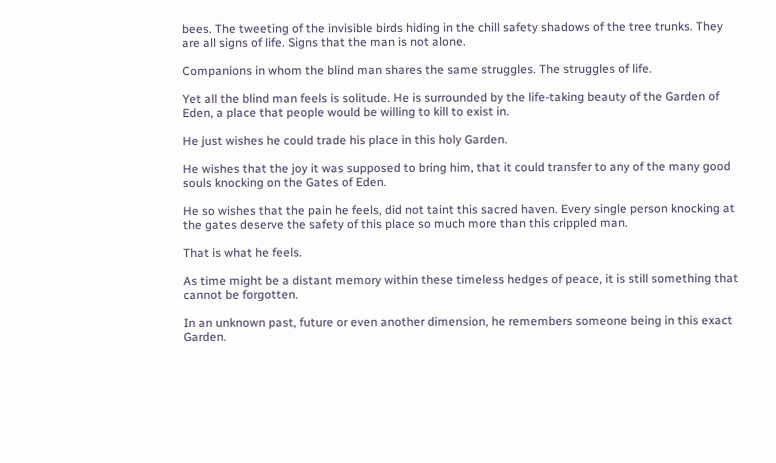bees. The tweeting of the invisible birds hiding in the chill safety shadows of the tree trunks. They are all signs of life. Signs that the man is not alone.

Companions in whom the blind man shares the same struggles. The struggles of life.

Yet all the blind man feels is solitude. He is surrounded by the life-taking beauty of the Garden of Eden, a place that people would be willing to kill to exist in.

He just wishes he could trade his place in this holy Garden.

He wishes that the joy it was supposed to bring him, that it could transfer to any of the many good souls knocking on the Gates of Eden.

He so wishes that the pain he feels, did not taint this sacred haven. Every single person knocking at the gates deserve the safety of this place so much more than this crippled man.

That is what he feels.

As time might be a distant memory within these timeless hedges of peace, it is still something that cannot be forgotten.

In an unknown past, future or even another dimension, he remembers someone being in this exact Garden.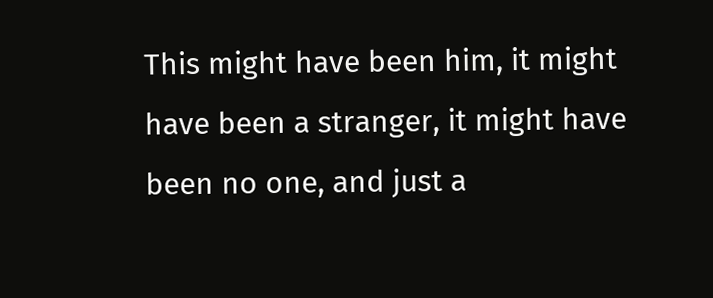This might have been him, it might have been a stranger, it might have been no one, and just a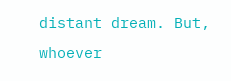distant dream. But, whoever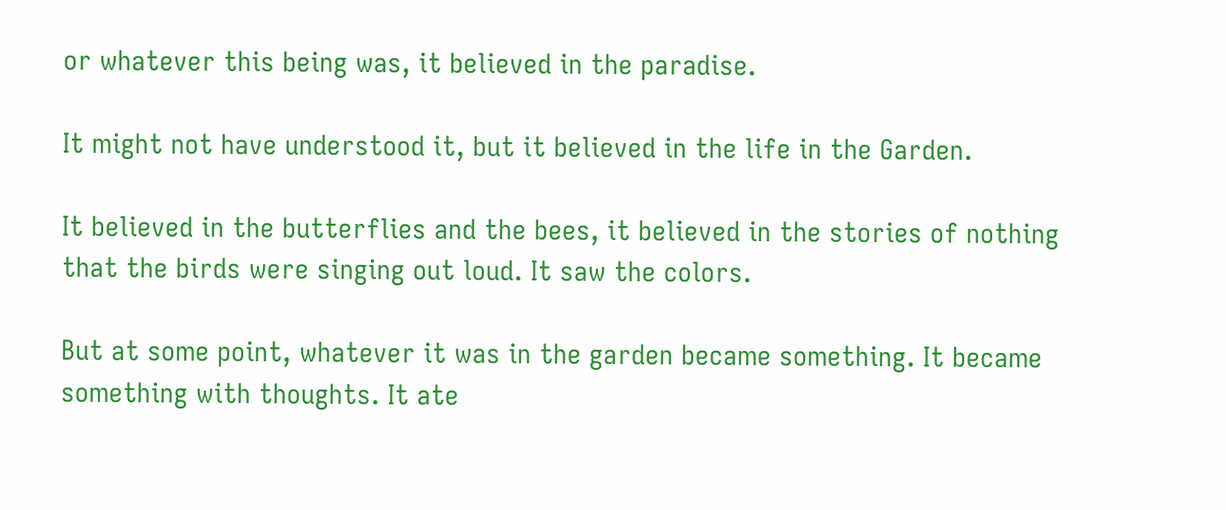or whatever this being was, it believed in the paradise.

It might not have understood it, but it believed in the life in the Garden.

It believed in the butterflies and the bees, it believed in the stories of nothing that the birds were singing out loud. It saw the colors.

But at some point, whatever it was in the garden became something. It became something with thoughts. It ate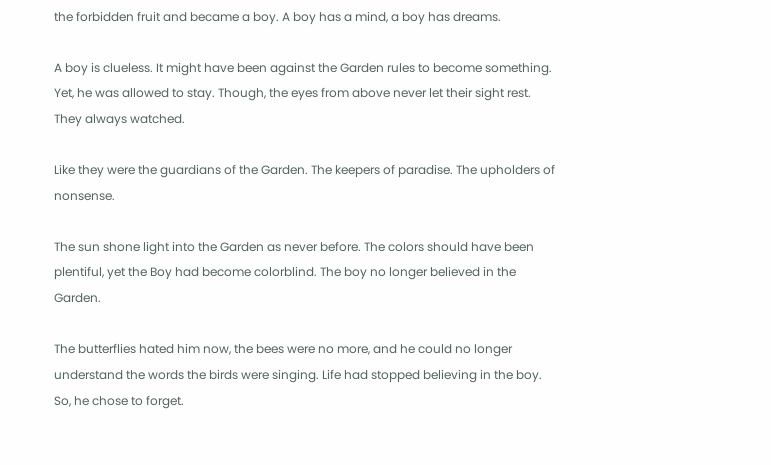the forbidden fruit and became a boy. A boy has a mind, a boy has dreams.

A boy is clueless. It might have been against the Garden rules to become something. Yet, he was allowed to stay. Though, the eyes from above never let their sight rest. They always watched.

Like they were the guardians of the Garden. The keepers of paradise. The upholders of nonsense.

The sun shone light into the Garden as never before. The colors should have been plentiful, yet the Boy had become colorblind. The boy no longer believed in the Garden.

The butterflies hated him now, the bees were no more, and he could no longer understand the words the birds were singing. Life had stopped believing in the boy. So, he chose to forget.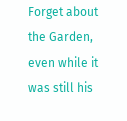Forget about the Garden, even while it was still his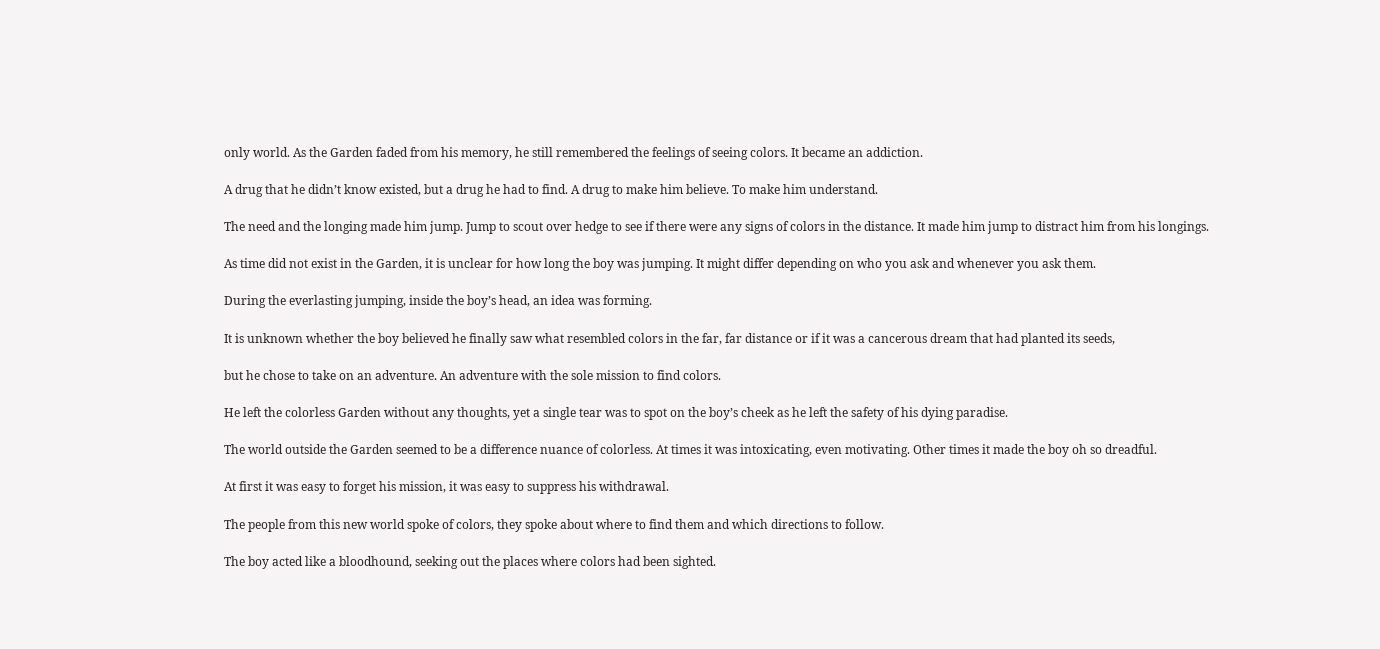only world. As the Garden faded from his memory, he still remembered the feelings of seeing colors. It became an addiction.

A drug that he didn’t know existed, but a drug he had to find. A drug to make him believe. To make him understand.

The need and the longing made him jump. Jump to scout over hedge to see if there were any signs of colors in the distance. It made him jump to distract him from his longings.

As time did not exist in the Garden, it is unclear for how long the boy was jumping. It might differ depending on who you ask and whenever you ask them.

During the everlasting jumping, inside the boy’s head, an idea was forming.

It is unknown whether the boy believed he finally saw what resembled colors in the far, far distance or if it was a cancerous dream that had planted its seeds,

but he chose to take on an adventure. An adventure with the sole mission to find colors.

He left the colorless Garden without any thoughts, yet a single tear was to spot on the boy’s cheek as he left the safety of his dying paradise.

The world outside the Garden seemed to be a difference nuance of colorless. At times it was intoxicating, even motivating. Other times it made the boy oh so dreadful.

At first it was easy to forget his mission, it was easy to suppress his withdrawal.

The people from this new world spoke of colors, they spoke about where to find them and which directions to follow.

The boy acted like a bloodhound, seeking out the places where colors had been sighted.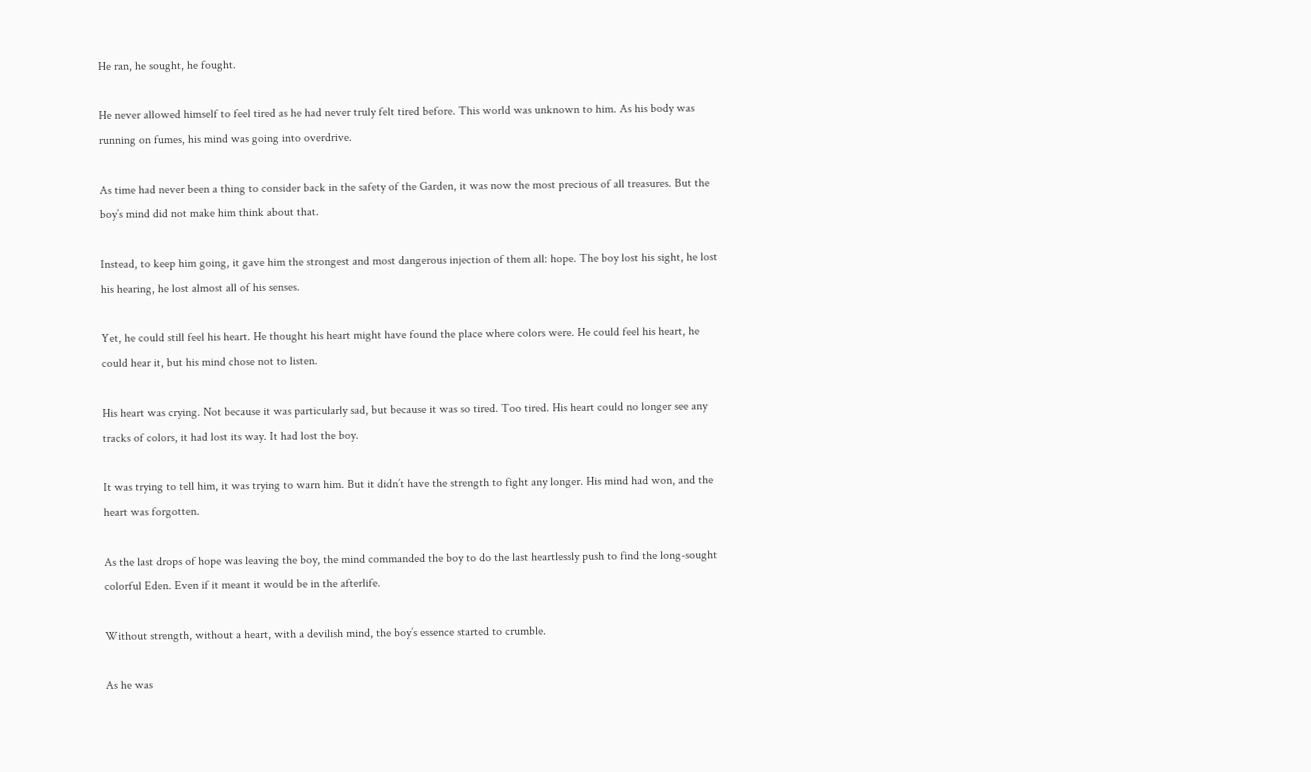He ran, he sought, he fought.

He never allowed himself to feel tired as he had never truly felt tired before. This world was unknown to him. As his body was running on fumes, his mind was going into overdrive.

As time had never been a thing to consider back in the safety of the Garden, it was now the most precious of all treasures. But the boy’s mind did not make him think about that.

Instead, to keep him going, it gave him the strongest and most dangerous injection of them all: hope. The boy lost his sight, he lost his hearing, he lost almost all of his senses.

Yet, he could still feel his heart. He thought his heart might have found the place where colors were. He could feel his heart, he could hear it, but his mind chose not to listen.

His heart was crying. Not because it was particularly sad, but because it was so tired. Too tired. His heart could no longer see any tracks of colors, it had lost its way. It had lost the boy.

It was trying to tell him, it was trying to warn him. But it didn’t have the strength to fight any longer. His mind had won, and the heart was forgotten.

As the last drops of hope was leaving the boy, the mind commanded the boy to do the last heartlessly push to find the long-sought colorful Eden. Even if it meant it would be in the afterlife.

Without strength, without a heart, with a devilish mind, the boy’s essence started to crumble.

As he was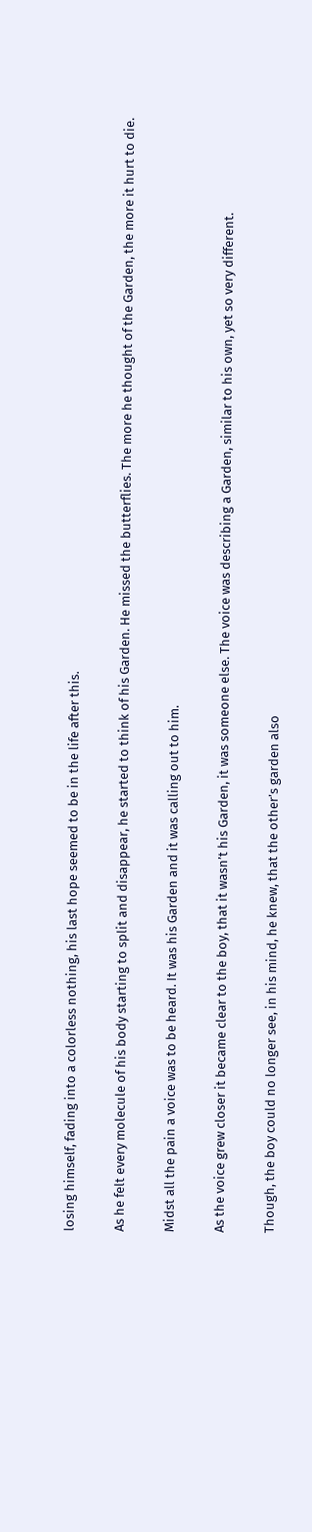losing himself, fading into a colorless nothing, his last hope seemed to be in the life after this.

As he felt every molecule of his body starting to split and disappear, he started to think of his Garden. He missed the butterflies. The more he thought of the Garden, the more it hurt to die.

Midst all the pain a voice was to be heard. It was his Garden and it was calling out to him.

As the voice grew closer it became clear to the boy, that it wasn’t his Garden, it was someone else. The voice was describing a Garden, similar to his own, yet so very different.

Though, the boy could no longer see, in his mind, he knew, that the other’s garden also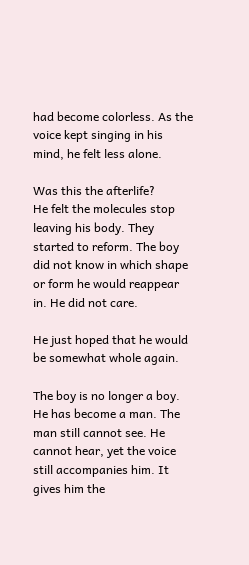had become colorless. As the voice kept singing in his mind, he felt less alone.

Was this the afterlife?
He felt the molecules stop leaving his body. They started to reform. The boy did not know in which shape or form he would reappear in. He did not care.

He just hoped that he would be somewhat whole again.

The boy is no longer a boy. He has become a man. The man still cannot see. He cannot hear, yet the voice still accompanies him. It gives him the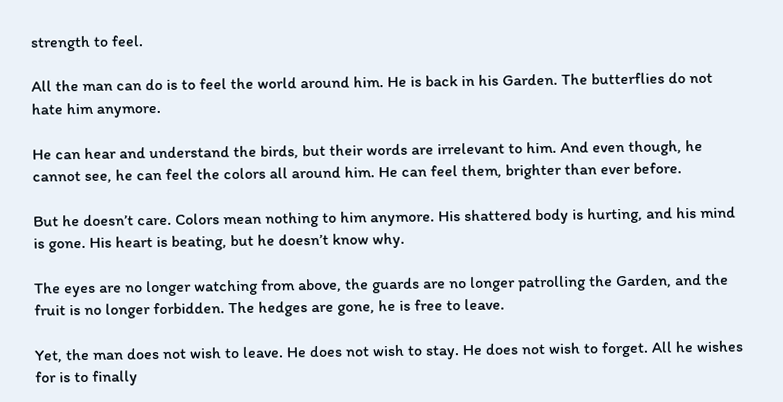strength to feel.

All the man can do is to feel the world around him. He is back in his Garden. The butterflies do not hate him anymore.

He can hear and understand the birds, but their words are irrelevant to him. And even though, he cannot see, he can feel the colors all around him. He can feel them, brighter than ever before.

But he doesn’t care. Colors mean nothing to him anymore. His shattered body is hurting, and his mind is gone. His heart is beating, but he doesn’t know why.

The eyes are no longer watching from above, the guards are no longer patrolling the Garden, and the fruit is no longer forbidden. The hedges are gone, he is free to leave.

Yet, the man does not wish to leave. He does not wish to stay. He does not wish to forget. All he wishes for is to finally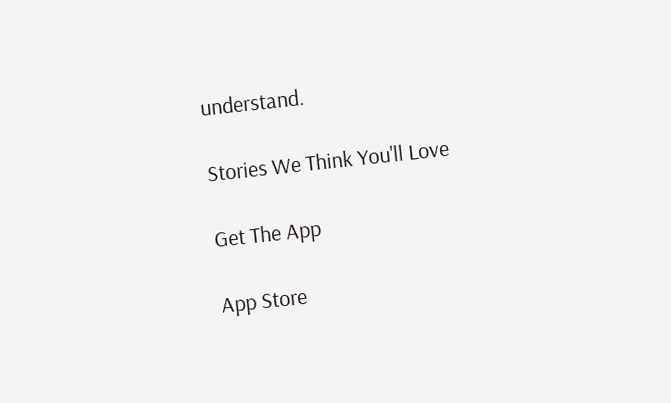understand.

Stories We Think You'll Love

Get The App

App Store